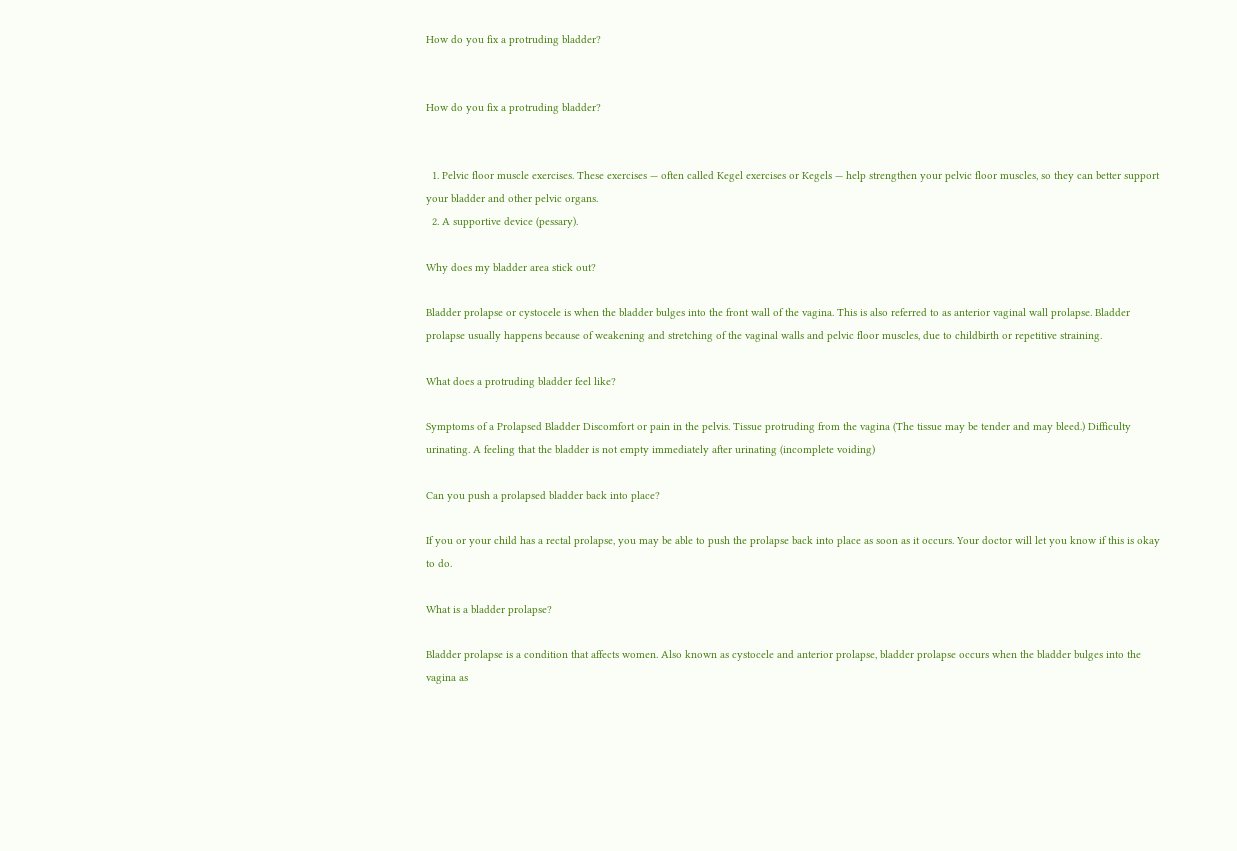How do you fix a protruding bladder?


How do you fix a protruding bladder?


  1. Pelvic floor muscle exercises. These exercises — often called Kegel exercises or Kegels — help strengthen your pelvic floor muscles, so they can better support your bladder and other pelvic organs.
  2. A supportive device (pessary).

Why does my bladder area stick out?

Bladder prolapse or cystocele is when the bladder bulges into the front wall of the vagina. This is also referred to as anterior vaginal wall prolapse. Bladder prolapse usually happens because of weakening and stretching of the vaginal walls and pelvic floor muscles, due to childbirth or repetitive straining.

What does a protruding bladder feel like?

Symptoms of a Prolapsed Bladder Discomfort or pain in the pelvis. Tissue protruding from the vagina (The tissue may be tender and may bleed.) Difficulty urinating. A feeling that the bladder is not empty immediately after urinating (incomplete voiding)

Can you push a prolapsed bladder back into place?

If you or your child has a rectal prolapse, you may be able to push the prolapse back into place as soon as it occurs. Your doctor will let you know if this is okay to do.

What is a bladder prolapse?

Bladder prolapse is a condition that affects women. Also known as cystocele and anterior prolapse, bladder prolapse occurs when the bladder bulges into the vagina as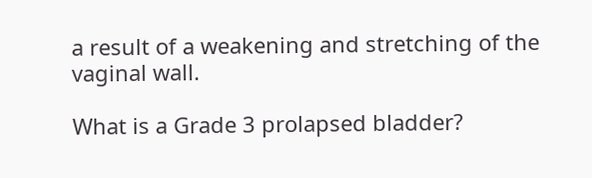a result of a weakening and stretching of the vaginal wall.

What is a Grade 3 prolapsed bladder?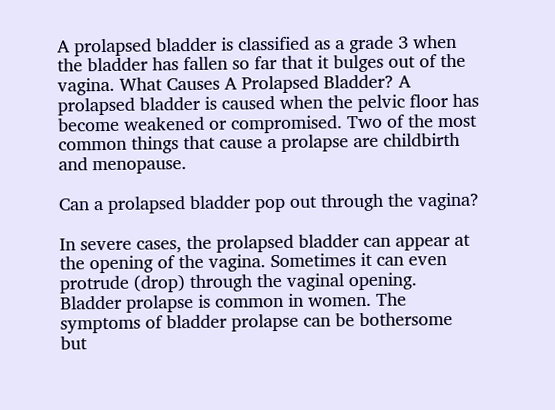A prolapsed bladder is classified as a grade 3 when the bladder has fallen so far that it bulges out of the vagina. What Causes A Prolapsed Bladder? A prolapsed bladder is caused when the pelvic floor has become weakened or compromised. Two of the most common things that cause a prolapse are childbirth and menopause.

Can a prolapsed bladder pop out through the vagina?

In severe cases, the prolapsed bladder can appear at the opening of the vagina. Sometimes it can even protrude (drop) through the vaginal opening. Bladder prolapse is common in women. The symptoms of bladder prolapse can be bothersome but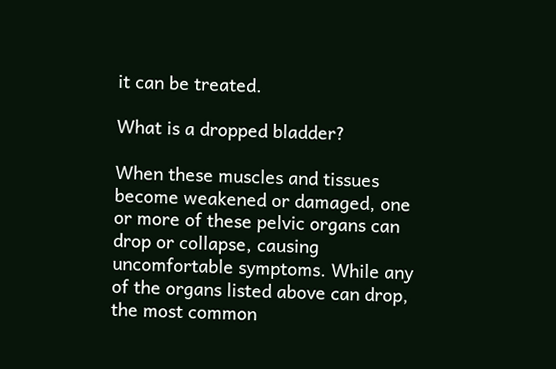it can be treated.

What is a dropped bladder?

When these muscles and tissues become weakened or damaged, one or more of these pelvic organs can drop or collapse, causing uncomfortable symptoms. While any of the organs listed above can drop, the most common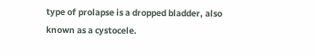type of prolapse is a dropped bladder, also known as a cystocele.